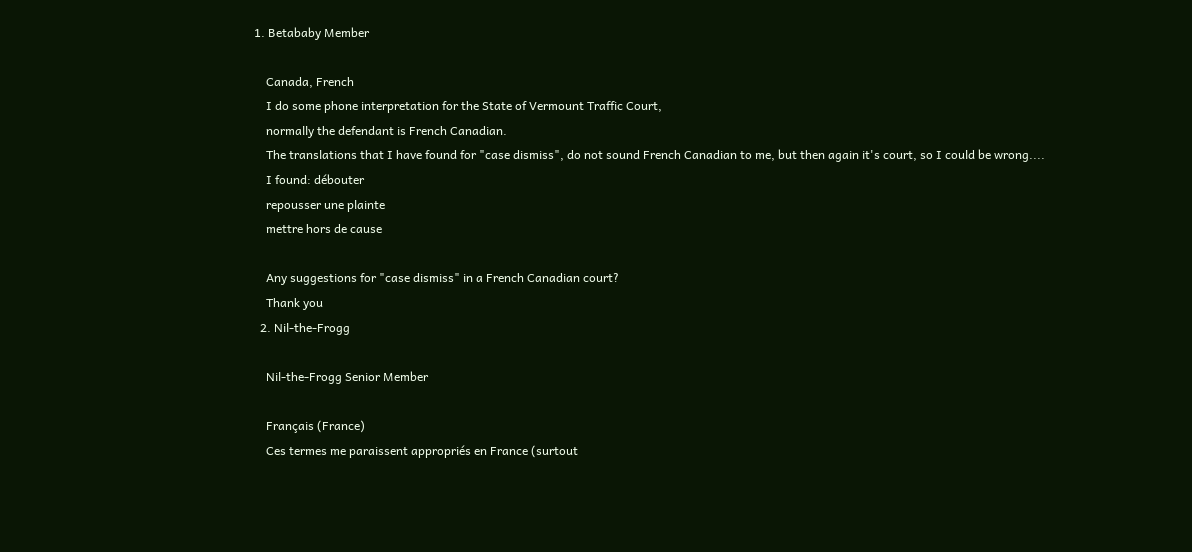1. Betababy Member

    Canada, French
    I do some phone interpretation for the State of Vermount Traffic Court,
    normally the defendant is French Canadian.
    The translations that I have found for "case dismiss", do not sound French Canadian to me, but then again it's court, so I could be wrong....
    I found: débouter
    repousser une plainte
    mettre hors de cause

    Any suggestions for "case dismiss" in a French Canadian court?
    Thank you
  2. Nil-the-Frogg

    Nil-the-Frogg Senior Member

    Français (France)
    Ces termes me paraissent appropriés en France (surtout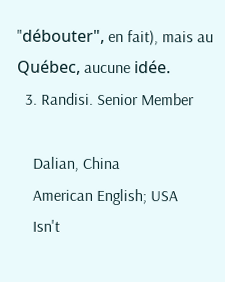"débouter", en fait), mais au Québec, aucune idée.
  3. Randisi. Senior Member

    Dalian, China
    American English; USA
    Isn't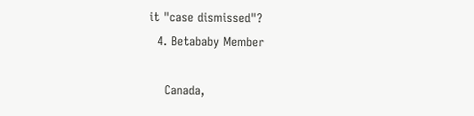it "case dismissed"?
  4. Betababy Member

    Canada,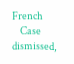French
    Case dismissed,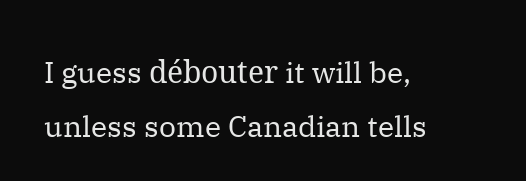I guess débouter it will be, unless some Canadian tells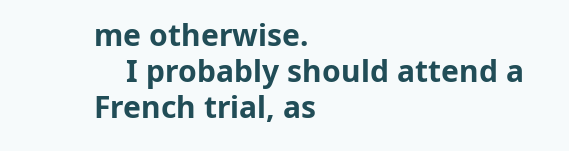me otherwise.
    I probably should attend a French trial, as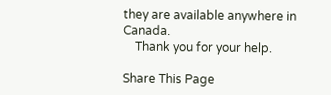they are available anywhere in Canada.
    Thank you for your help.

Share This Page